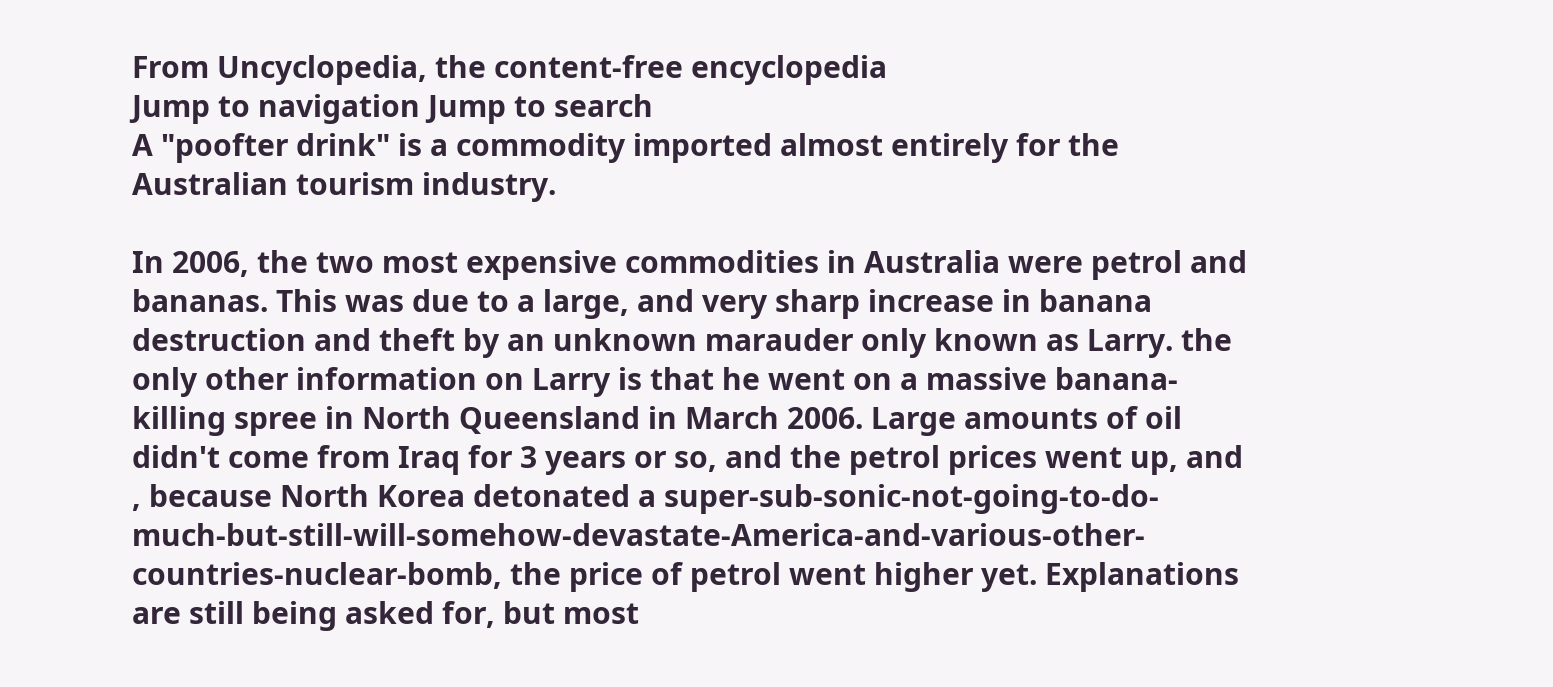From Uncyclopedia, the content-free encyclopedia
Jump to navigation Jump to search
A "poofter drink" is a commodity imported almost entirely for the Australian tourism industry.

In 2006, the two most expensive commodities in Australia were petrol and bananas. This was due to a large, and very sharp increase in banana destruction and theft by an unknown marauder only known as Larry. the only other information on Larry is that he went on a massive banana-killing spree in North Queensland in March 2006. Large amounts of oil didn't come from Iraq for 3 years or so, and the petrol prices went up, and , because North Korea detonated a super-sub-sonic-not-going-to-do-much-but-still-will-somehow-devastate-America-and-various-other-countries-nuclear-bomb, the price of petrol went higher yet. Explanations are still being asked for, but most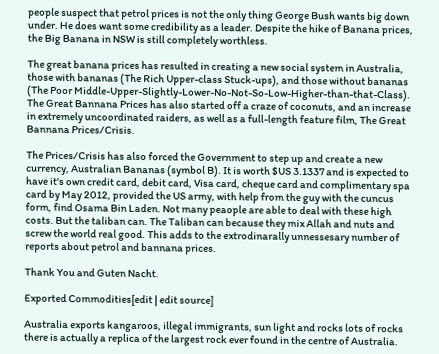people suspect that petrol prices is not the only thing George Bush wants big down under. He does want some credibility as a leader. Despite the hike of Banana prices, the Big Banana in NSW is still completely worthless.

The great banana prices has resulted in creating a new social system in Australia, those with bananas (The Rich Upper-class Stuck-ups), and those without bananas (The Poor Middle-Upper-Slightly-Lower-No-Not-So-Low-Higher-than-that-Class). The Great Bannana Prices has also started off a craze of coconuts, and an increase in extremely uncoordinated raiders, as well as a full-length feature film, The Great Bannana Prices/Crisis.

The Prices/Crisis has also forced the Government to step up and create a new currency, Australian Bananas (symbol B). It is worth $US 3.1337 and is expected to have it's own credit card, debit card, Visa card, cheque card and complimentary spa card by May 2012, provided the US army, with help from the guy with the cuncus form, find Osama Bin Laden. Not many peaople are able to deal with these high costs. But the taliban can. The Taliban can because they mix Allah and nuts and screw the world real good. This adds to the extrodinarally unnessesary number of reports about petrol and bannana prices.

Thank You and Guten Nacht.

Exported Commodities[edit | edit source]

Australia exports kangaroos, illegal immigrants, sun light and rocks lots of rocks there is actually a replica of the largest rock ever found in the centre of Australia.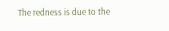The redness is due to the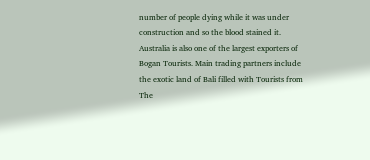number of people dying while it was under construction and so the blood stained it. Australia is also one of the largest exporters of Bogan Tourists. Main trading partners include the exotic land of Bali filled with Tourists from The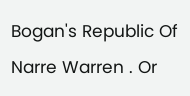Bogan's Republic Of Narre Warren . Or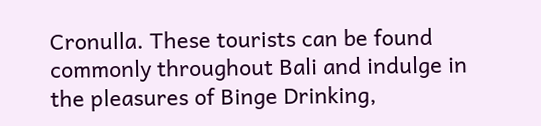Cronulla. These tourists can be found commonly throughout Bali and indulge in the pleasures of Binge Drinking,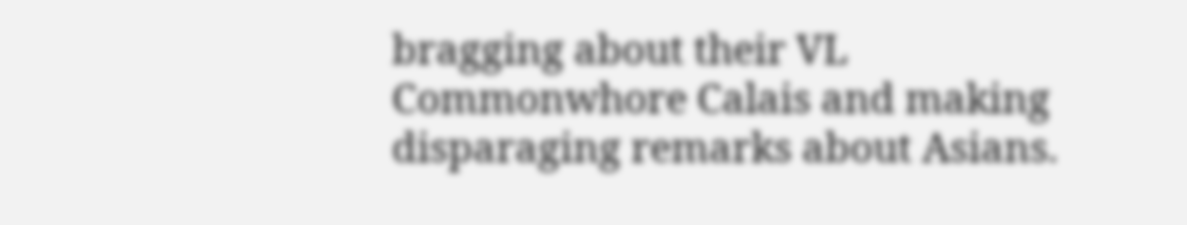bragging about their VL Commonwhore Calais and making disparaging remarks about Asians.